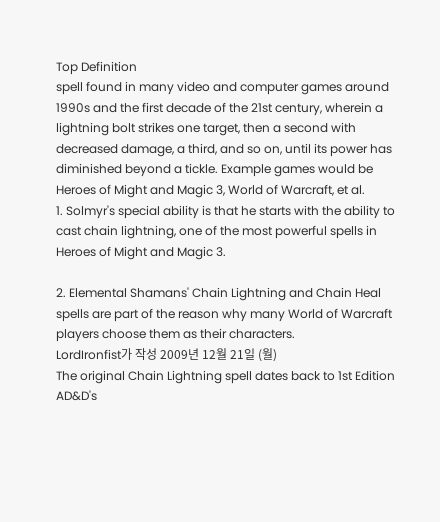Top Definition
spell found in many video and computer games around 1990s and the first decade of the 21st century, wherein a lightning bolt strikes one target, then a second with decreased damage, a third, and so on, until its power has diminished beyond a tickle. Example games would be Heroes of Might and Magic 3, World of Warcraft, et al.
1. Solmyr's special ability is that he starts with the ability to cast chain lightning, one of the most powerful spells in Heroes of Might and Magic 3.

2. Elemental Shamans' Chain Lightning and Chain Heal spells are part of the reason why many World of Warcraft players choose them as their characters.
LordIronfist가 작성 2009년 12월 21일 (월)
The original Chain Lightning spell dates back to 1st Edition AD&D's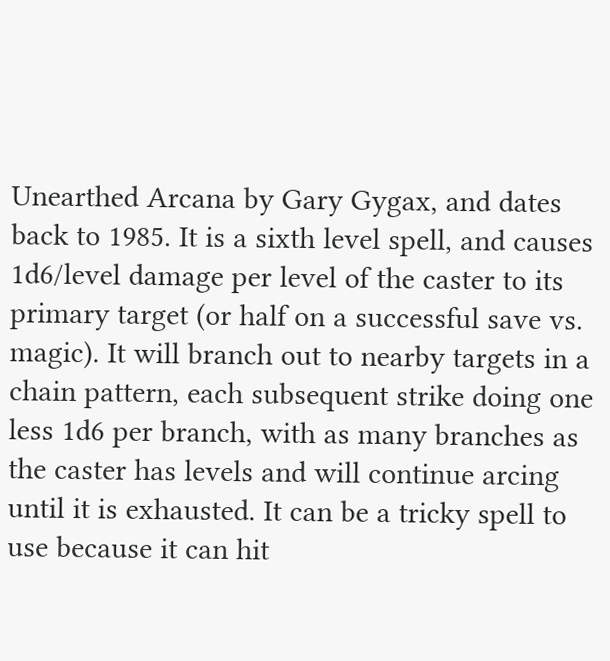Unearthed Arcana by Gary Gygax, and dates back to 1985. It is a sixth level spell, and causes 1d6/level damage per level of the caster to its primary target (or half on a successful save vs. magic). It will branch out to nearby targets in a chain pattern, each subsequent strike doing one less 1d6 per branch, with as many branches as the caster has levels and will continue arcing until it is exhausted. It can be a tricky spell to use because it can hit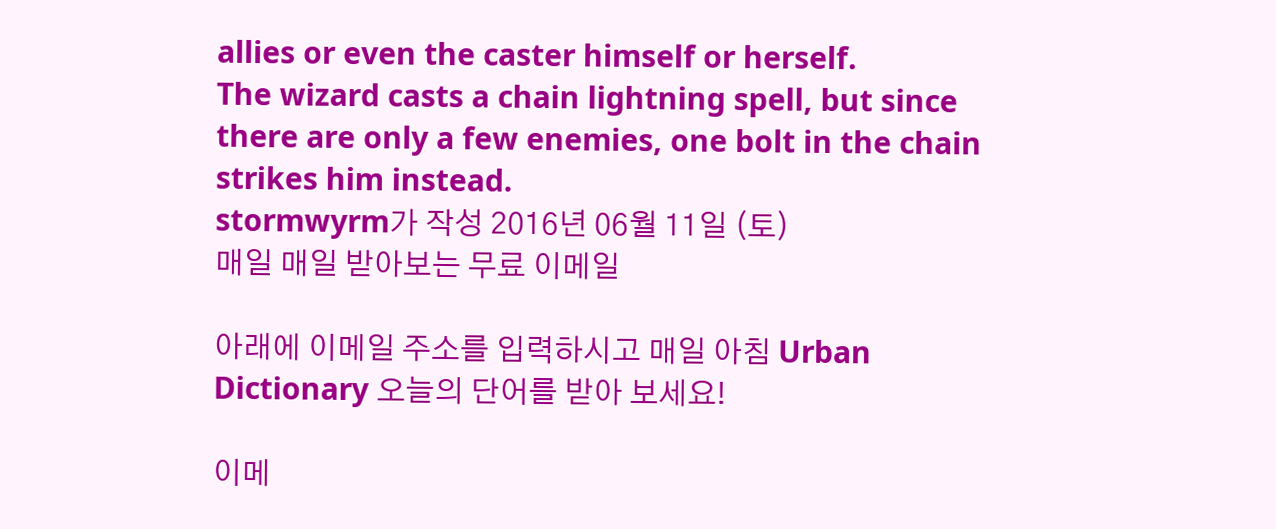allies or even the caster himself or herself.
The wizard casts a chain lightning spell, but since there are only a few enemies, one bolt in the chain strikes him instead.
stormwyrm가 작성 2016년 06월 11일 (토)
매일 매일 받아보는 무료 이메일

아래에 이메일 주소를 입력하시고 매일 아침 Urban Dictionary 오늘의 단어를 받아 보세요!

이메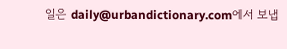일은 daily@urbandictionary.com에서 보냅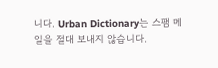니다. Urban Dictionary는 스팸 메일을 절대 보내지 않습니다.